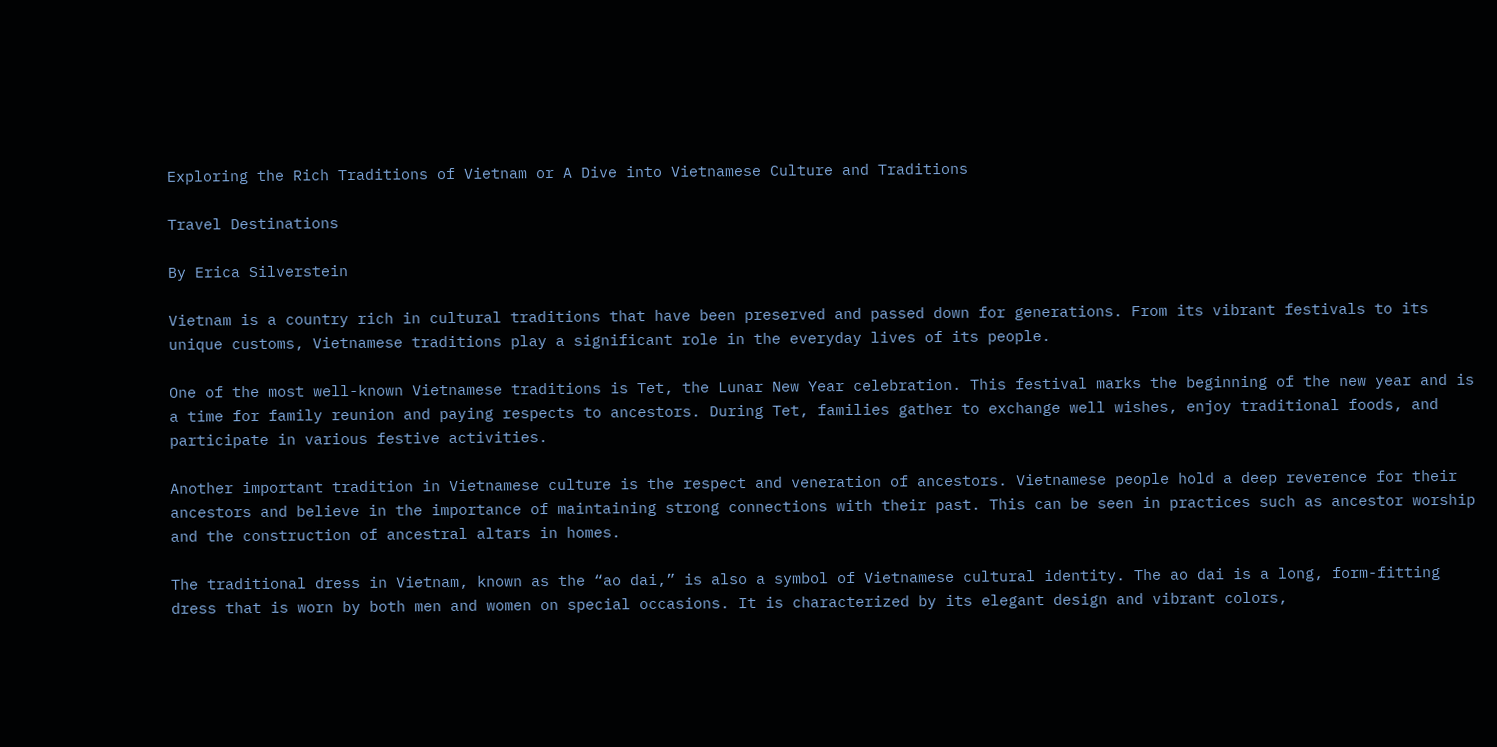Exploring the Rich Traditions of Vietnam or A Dive into Vietnamese Culture and Traditions

Travel Destinations

By Erica Silverstein

Vietnam is a country rich in cultural traditions that have been preserved and passed down for generations. From its vibrant festivals to its unique customs, Vietnamese traditions play a significant role in the everyday lives of its people.

One of the most well-known Vietnamese traditions is Tet, the Lunar New Year celebration. This festival marks the beginning of the new year and is a time for family reunion and paying respects to ancestors. During Tet, families gather to exchange well wishes, enjoy traditional foods, and participate in various festive activities.

Another important tradition in Vietnamese culture is the respect and veneration of ancestors. Vietnamese people hold a deep reverence for their ancestors and believe in the importance of maintaining strong connections with their past. This can be seen in practices such as ancestor worship and the construction of ancestral altars in homes.

The traditional dress in Vietnam, known as the “ao dai,” is also a symbol of Vietnamese cultural identity. The ao dai is a long, form-fitting dress that is worn by both men and women on special occasions. It is characterized by its elegant design and vibrant colors,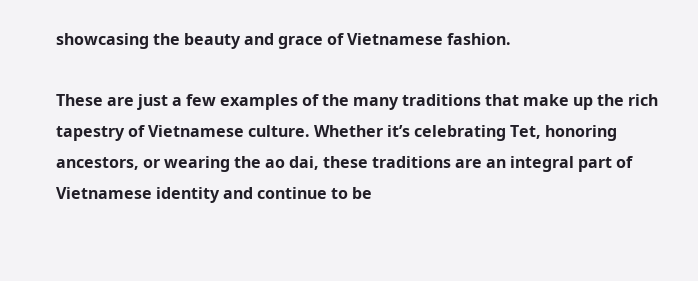showcasing the beauty and grace of Vietnamese fashion.

These are just a few examples of the many traditions that make up the rich tapestry of Vietnamese culture. Whether it’s celebrating Tet, honoring ancestors, or wearing the ao dai, these traditions are an integral part of Vietnamese identity and continue to be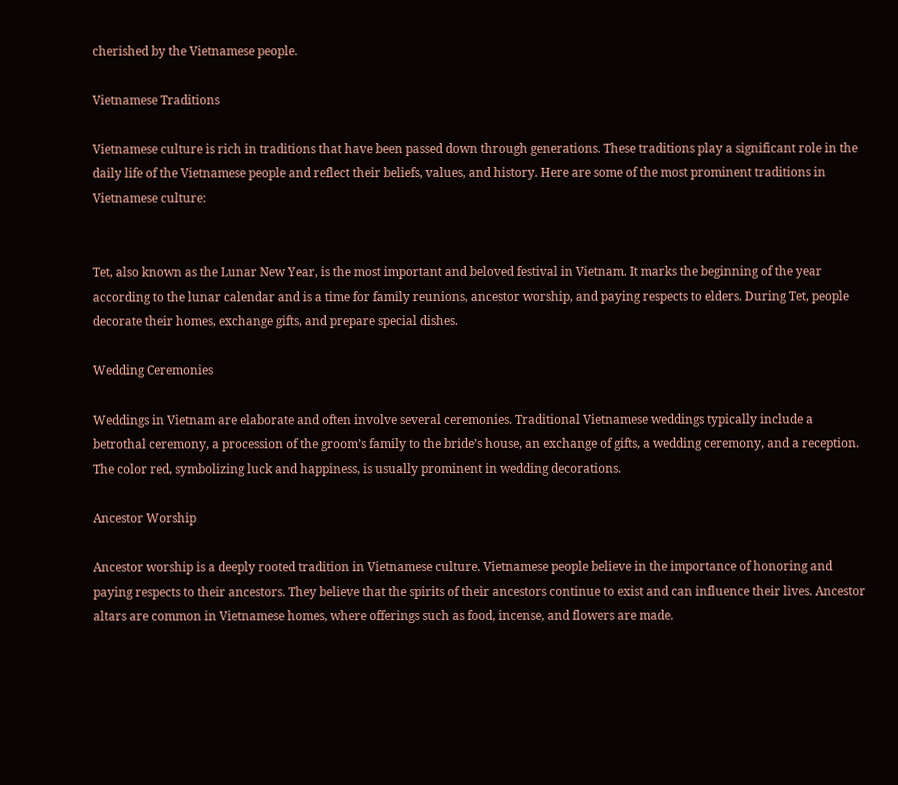cherished by the Vietnamese people.

Vietnamese Traditions

Vietnamese culture is rich in traditions that have been passed down through generations. These traditions play a significant role in the daily life of the Vietnamese people and reflect their beliefs, values, and history. Here are some of the most prominent traditions in Vietnamese culture:


Tet, also known as the Lunar New Year, is the most important and beloved festival in Vietnam. It marks the beginning of the year according to the lunar calendar and is a time for family reunions, ancestor worship, and paying respects to elders. During Tet, people decorate their homes, exchange gifts, and prepare special dishes.

Wedding Ceremonies

Weddings in Vietnam are elaborate and often involve several ceremonies. Traditional Vietnamese weddings typically include a betrothal ceremony, a procession of the groom’s family to the bride’s house, an exchange of gifts, a wedding ceremony, and a reception. The color red, symbolizing luck and happiness, is usually prominent in wedding decorations.

Ancestor Worship

Ancestor worship is a deeply rooted tradition in Vietnamese culture. Vietnamese people believe in the importance of honoring and paying respects to their ancestors. They believe that the spirits of their ancestors continue to exist and can influence their lives. Ancestor altars are common in Vietnamese homes, where offerings such as food, incense, and flowers are made.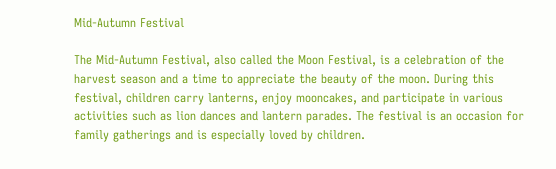Mid-Autumn Festival

The Mid-Autumn Festival, also called the Moon Festival, is a celebration of the harvest season and a time to appreciate the beauty of the moon. During this festival, children carry lanterns, enjoy mooncakes, and participate in various activities such as lion dances and lantern parades. The festival is an occasion for family gatherings and is especially loved by children.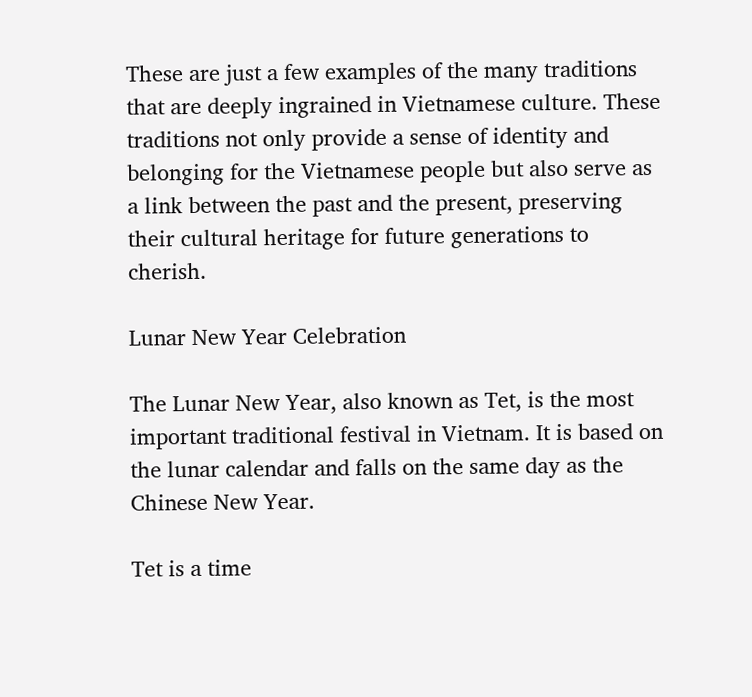These are just a few examples of the many traditions that are deeply ingrained in Vietnamese culture. These traditions not only provide a sense of identity and belonging for the Vietnamese people but also serve as a link between the past and the present, preserving their cultural heritage for future generations to cherish.

Lunar New Year Celebration

The Lunar New Year, also known as Tet, is the most important traditional festival in Vietnam. It is based on the lunar calendar and falls on the same day as the Chinese New Year.

Tet is a time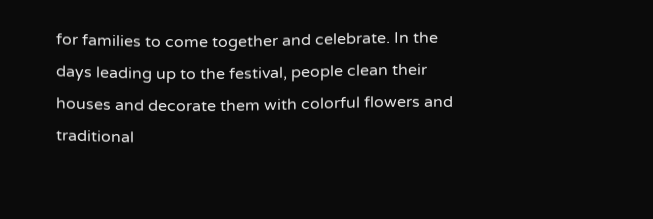for families to come together and celebrate. In the days leading up to the festival, people clean their houses and decorate them with colorful flowers and traditional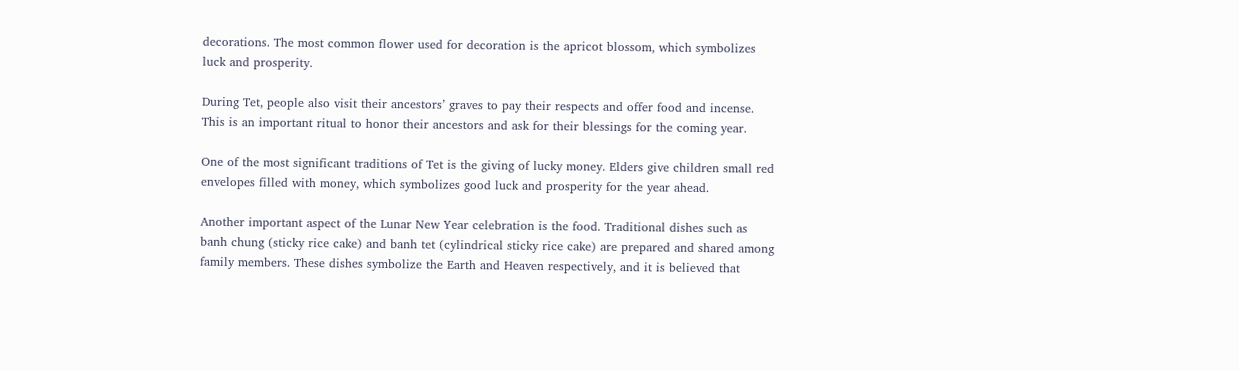decorations. The most common flower used for decoration is the apricot blossom, which symbolizes luck and prosperity.

During Tet, people also visit their ancestors’ graves to pay their respects and offer food and incense. This is an important ritual to honor their ancestors and ask for their blessings for the coming year.

One of the most significant traditions of Tet is the giving of lucky money. Elders give children small red envelopes filled with money, which symbolizes good luck and prosperity for the year ahead.

Another important aspect of the Lunar New Year celebration is the food. Traditional dishes such as banh chung (sticky rice cake) and banh tet (cylindrical sticky rice cake) are prepared and shared among family members. These dishes symbolize the Earth and Heaven respectively, and it is believed that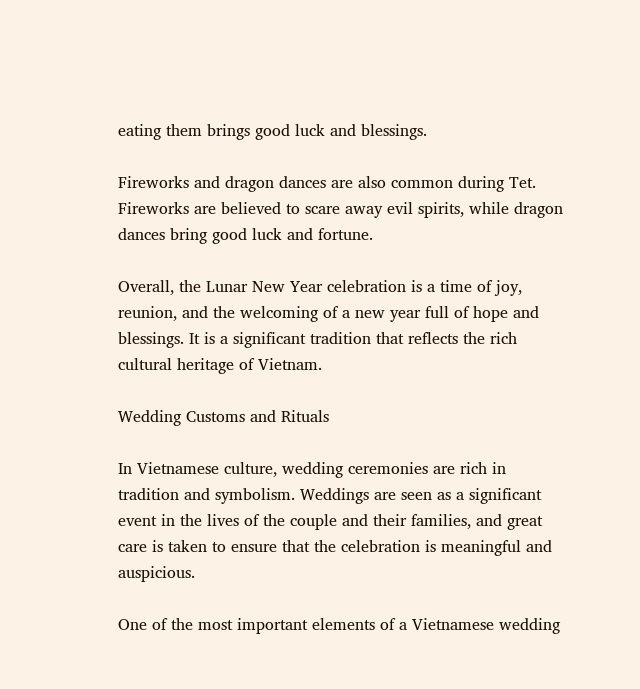eating them brings good luck and blessings.

Fireworks and dragon dances are also common during Tet. Fireworks are believed to scare away evil spirits, while dragon dances bring good luck and fortune.

Overall, the Lunar New Year celebration is a time of joy, reunion, and the welcoming of a new year full of hope and blessings. It is a significant tradition that reflects the rich cultural heritage of Vietnam.

Wedding Customs and Rituals

In Vietnamese culture, wedding ceremonies are rich in tradition and symbolism. Weddings are seen as a significant event in the lives of the couple and their families, and great care is taken to ensure that the celebration is meaningful and auspicious.

One of the most important elements of a Vietnamese wedding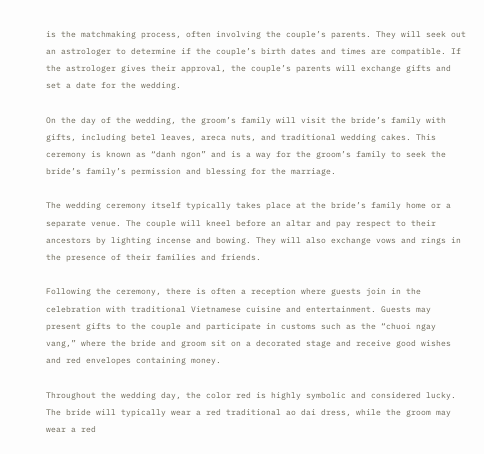is the matchmaking process, often involving the couple’s parents. They will seek out an astrologer to determine if the couple’s birth dates and times are compatible. If the astrologer gives their approval, the couple’s parents will exchange gifts and set a date for the wedding.

On the day of the wedding, the groom’s family will visit the bride’s family with gifts, including betel leaves, areca nuts, and traditional wedding cakes. This ceremony is known as “danh ngon” and is a way for the groom’s family to seek the bride’s family’s permission and blessing for the marriage.

The wedding ceremony itself typically takes place at the bride’s family home or a separate venue. The couple will kneel before an altar and pay respect to their ancestors by lighting incense and bowing. They will also exchange vows and rings in the presence of their families and friends.

Following the ceremony, there is often a reception where guests join in the celebration with traditional Vietnamese cuisine and entertainment. Guests may present gifts to the couple and participate in customs such as the “chuoi ngay vang,” where the bride and groom sit on a decorated stage and receive good wishes and red envelopes containing money.

Throughout the wedding day, the color red is highly symbolic and considered lucky. The bride will typically wear a red traditional ao dai dress, while the groom may wear a red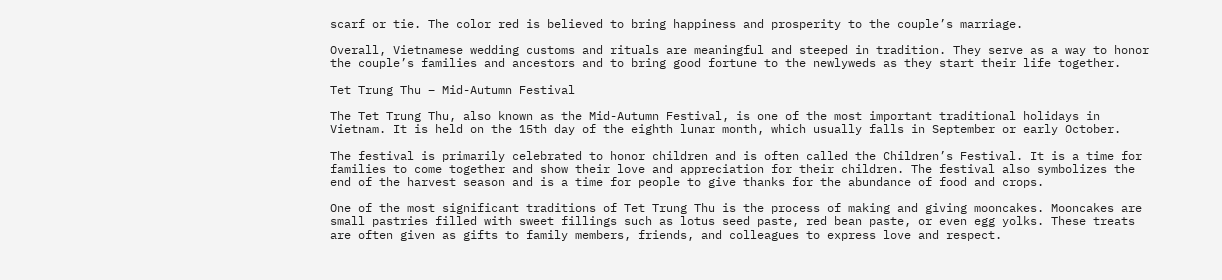scarf or tie. The color red is believed to bring happiness and prosperity to the couple’s marriage.

Overall, Vietnamese wedding customs and rituals are meaningful and steeped in tradition. They serve as a way to honor the couple’s families and ancestors and to bring good fortune to the newlyweds as they start their life together.

Tet Trung Thu – Mid-Autumn Festival

The Tet Trung Thu, also known as the Mid-Autumn Festival, is one of the most important traditional holidays in Vietnam. It is held on the 15th day of the eighth lunar month, which usually falls in September or early October.

The festival is primarily celebrated to honor children and is often called the Children’s Festival. It is a time for families to come together and show their love and appreciation for their children. The festival also symbolizes the end of the harvest season and is a time for people to give thanks for the abundance of food and crops.

One of the most significant traditions of Tet Trung Thu is the process of making and giving mooncakes. Mooncakes are small pastries filled with sweet fillings such as lotus seed paste, red bean paste, or even egg yolks. These treats are often given as gifts to family members, friends, and colleagues to express love and respect.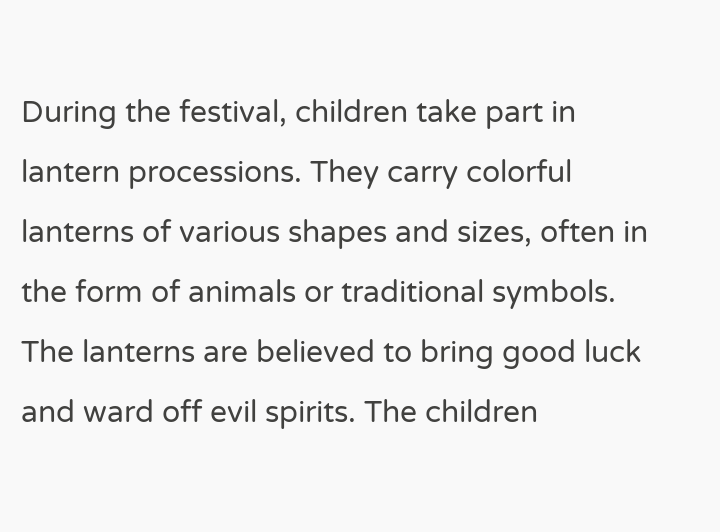During the festival, children take part in lantern processions. They carry colorful lanterns of various shapes and sizes, often in the form of animals or traditional symbols. The lanterns are believed to bring good luck and ward off evil spirits. The children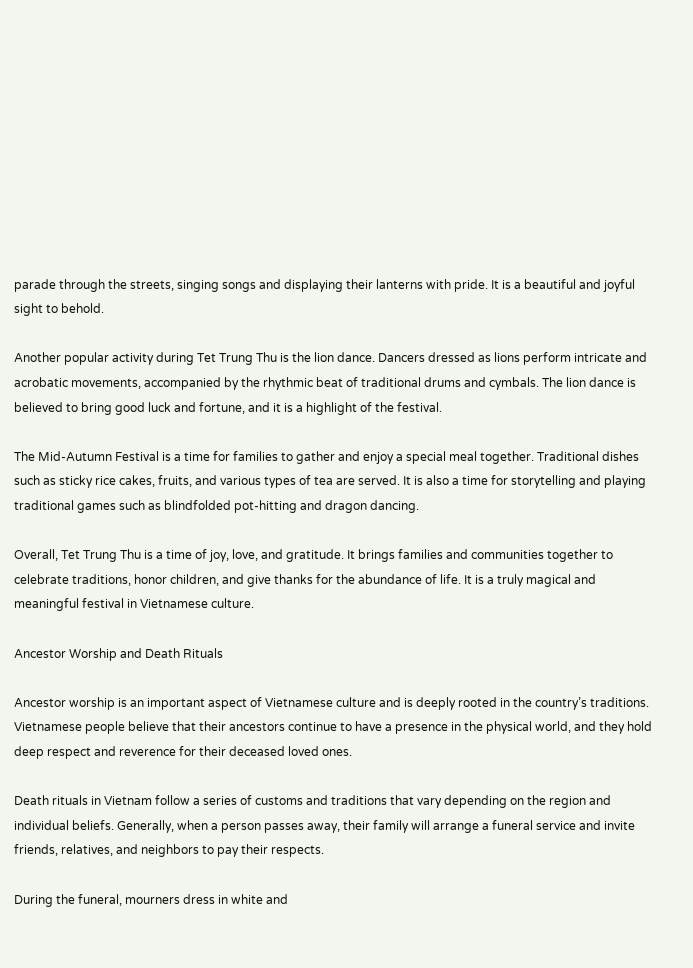parade through the streets, singing songs and displaying their lanterns with pride. It is a beautiful and joyful sight to behold.

Another popular activity during Tet Trung Thu is the lion dance. Dancers dressed as lions perform intricate and acrobatic movements, accompanied by the rhythmic beat of traditional drums and cymbals. The lion dance is believed to bring good luck and fortune, and it is a highlight of the festival.

The Mid-Autumn Festival is a time for families to gather and enjoy a special meal together. Traditional dishes such as sticky rice cakes, fruits, and various types of tea are served. It is also a time for storytelling and playing traditional games such as blindfolded pot-hitting and dragon dancing.

Overall, Tet Trung Thu is a time of joy, love, and gratitude. It brings families and communities together to celebrate traditions, honor children, and give thanks for the abundance of life. It is a truly magical and meaningful festival in Vietnamese culture.

Ancestor Worship and Death Rituals

Ancestor worship is an important aspect of Vietnamese culture and is deeply rooted in the country’s traditions. Vietnamese people believe that their ancestors continue to have a presence in the physical world, and they hold deep respect and reverence for their deceased loved ones.

Death rituals in Vietnam follow a series of customs and traditions that vary depending on the region and individual beliefs. Generally, when a person passes away, their family will arrange a funeral service and invite friends, relatives, and neighbors to pay their respects.

During the funeral, mourners dress in white and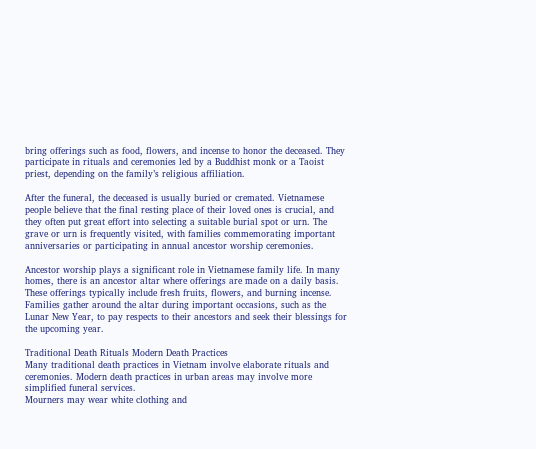bring offerings such as food, flowers, and incense to honor the deceased. They participate in rituals and ceremonies led by a Buddhist monk or a Taoist priest, depending on the family’s religious affiliation.

After the funeral, the deceased is usually buried or cremated. Vietnamese people believe that the final resting place of their loved ones is crucial, and they often put great effort into selecting a suitable burial spot or urn. The grave or urn is frequently visited, with families commemorating important anniversaries or participating in annual ancestor worship ceremonies.

Ancestor worship plays a significant role in Vietnamese family life. In many homes, there is an ancestor altar where offerings are made on a daily basis. These offerings typically include fresh fruits, flowers, and burning incense. Families gather around the altar during important occasions, such as the Lunar New Year, to pay respects to their ancestors and seek their blessings for the upcoming year.

Traditional Death Rituals Modern Death Practices
Many traditional death practices in Vietnam involve elaborate rituals and ceremonies. Modern death practices in urban areas may involve more simplified funeral services.
Mourners may wear white clothing and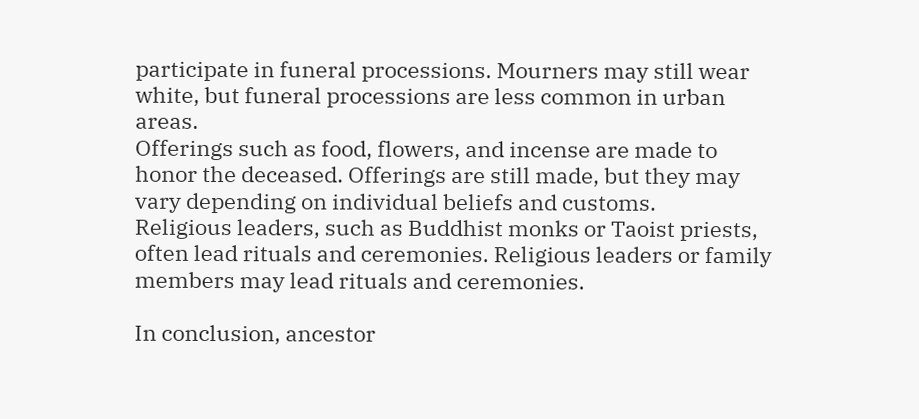participate in funeral processions. Mourners may still wear white, but funeral processions are less common in urban areas.
Offerings such as food, flowers, and incense are made to honor the deceased. Offerings are still made, but they may vary depending on individual beliefs and customs.
Religious leaders, such as Buddhist monks or Taoist priests, often lead rituals and ceremonies. Religious leaders or family members may lead rituals and ceremonies.

In conclusion, ancestor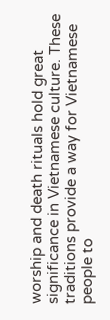worship and death rituals hold great significance in Vietnamese culture. These traditions provide a way for Vietnamese people to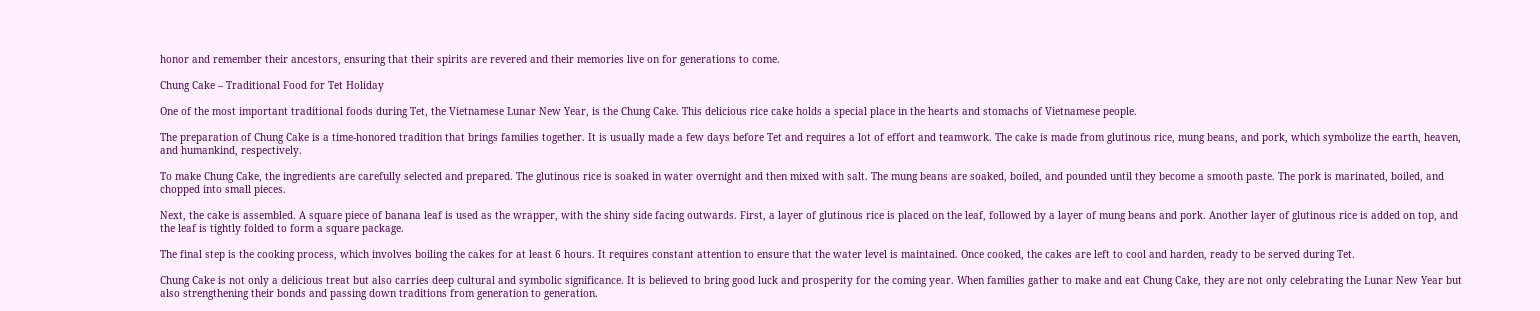honor and remember their ancestors, ensuring that their spirits are revered and their memories live on for generations to come.

Chung Cake – Traditional Food for Tet Holiday

One of the most important traditional foods during Tet, the Vietnamese Lunar New Year, is the Chung Cake. This delicious rice cake holds a special place in the hearts and stomachs of Vietnamese people.

The preparation of Chung Cake is a time-honored tradition that brings families together. It is usually made a few days before Tet and requires a lot of effort and teamwork. The cake is made from glutinous rice, mung beans, and pork, which symbolize the earth, heaven, and humankind, respectively.

To make Chung Cake, the ingredients are carefully selected and prepared. The glutinous rice is soaked in water overnight and then mixed with salt. The mung beans are soaked, boiled, and pounded until they become a smooth paste. The pork is marinated, boiled, and chopped into small pieces.

Next, the cake is assembled. A square piece of banana leaf is used as the wrapper, with the shiny side facing outwards. First, a layer of glutinous rice is placed on the leaf, followed by a layer of mung beans and pork. Another layer of glutinous rice is added on top, and the leaf is tightly folded to form a square package.

The final step is the cooking process, which involves boiling the cakes for at least 6 hours. It requires constant attention to ensure that the water level is maintained. Once cooked, the cakes are left to cool and harden, ready to be served during Tet.

Chung Cake is not only a delicious treat but also carries deep cultural and symbolic significance. It is believed to bring good luck and prosperity for the coming year. When families gather to make and eat Chung Cake, they are not only celebrating the Lunar New Year but also strengthening their bonds and passing down traditions from generation to generation.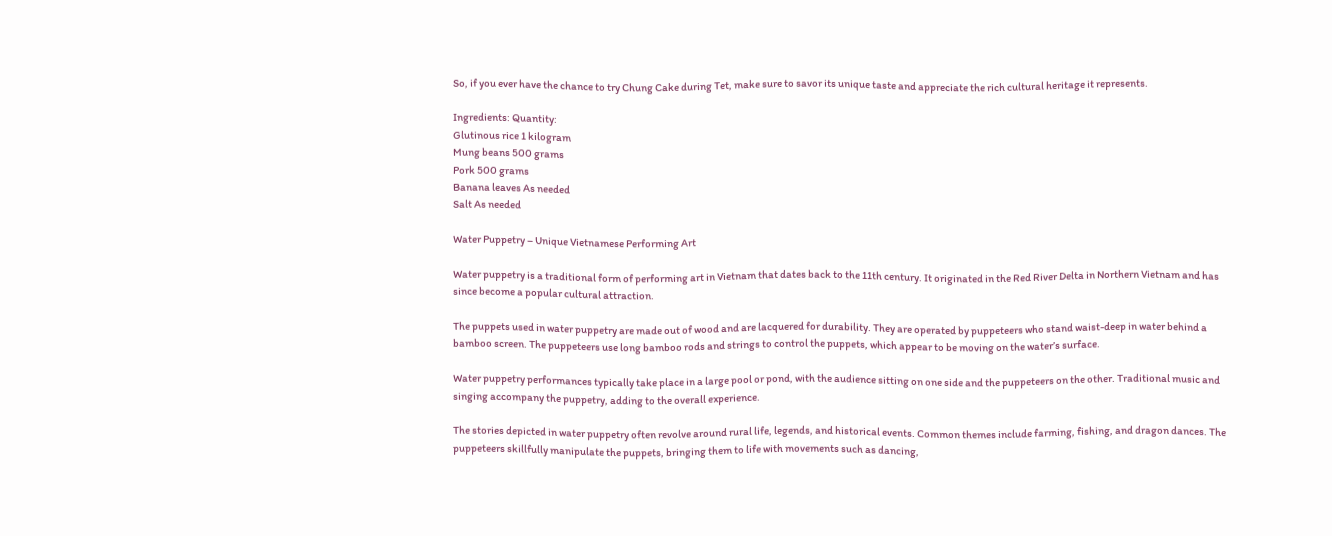So, if you ever have the chance to try Chung Cake during Tet, make sure to savor its unique taste and appreciate the rich cultural heritage it represents.

Ingredients: Quantity:
Glutinous rice 1 kilogram
Mung beans 500 grams
Pork 500 grams
Banana leaves As needed
Salt As needed

Water Puppetry – Unique Vietnamese Performing Art

Water puppetry is a traditional form of performing art in Vietnam that dates back to the 11th century. It originated in the Red River Delta in Northern Vietnam and has since become a popular cultural attraction.

The puppets used in water puppetry are made out of wood and are lacquered for durability. They are operated by puppeteers who stand waist-deep in water behind a bamboo screen. The puppeteers use long bamboo rods and strings to control the puppets, which appear to be moving on the water’s surface.

Water puppetry performances typically take place in a large pool or pond, with the audience sitting on one side and the puppeteers on the other. Traditional music and singing accompany the puppetry, adding to the overall experience.

The stories depicted in water puppetry often revolve around rural life, legends, and historical events. Common themes include farming, fishing, and dragon dances. The puppeteers skillfully manipulate the puppets, bringing them to life with movements such as dancing,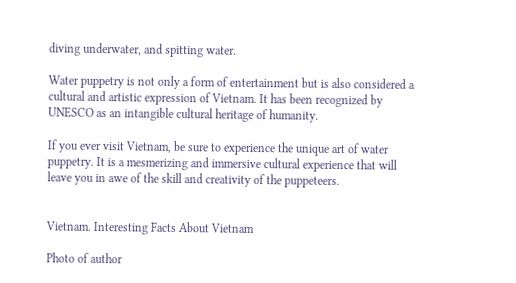diving underwater, and spitting water.

Water puppetry is not only a form of entertainment but is also considered a cultural and artistic expression of Vietnam. It has been recognized by UNESCO as an intangible cultural heritage of humanity.

If you ever visit Vietnam, be sure to experience the unique art of water puppetry. It is a mesmerizing and immersive cultural experience that will leave you in awe of the skill and creativity of the puppeteers.


Vietnam. Interesting Facts About Vietnam

Photo of author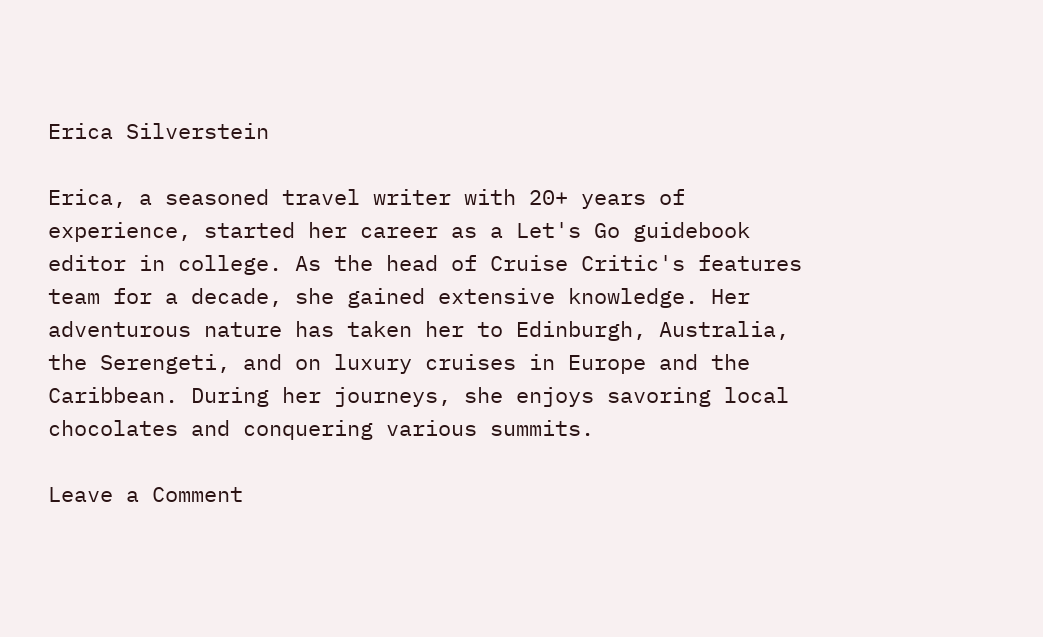Erica Silverstein

Erica, a seasoned travel writer with 20+ years of experience, started her career as a Let's Go guidebook editor in college. As the head of Cruise Critic's features team for a decade, she gained extensive knowledge. Her adventurous nature has taken her to Edinburgh, Australia, the Serengeti, and on luxury cruises in Europe and the Caribbean. During her journeys, she enjoys savoring local chocolates and conquering various summits.

Leave a Comment